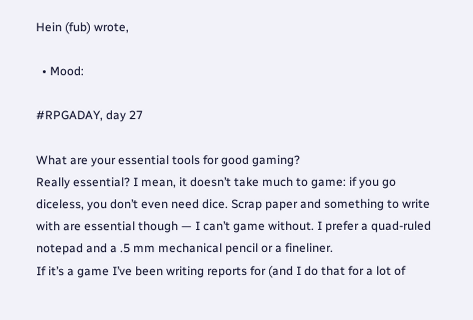Hein (fub) wrote,

  • Mood:

#RPGADAY, day 27

What are your essential tools for good gaming?
Really essential? I mean, it doesn’t take much to game: if you go diceless, you don’t even need dice. Scrap paper and something to write with are essential though — I can’t game without. I prefer a quad-ruled notepad and a .5 mm mechanical pencil or a fineliner.
If it’s a game I’ve been writing reports for (and I do that for a lot of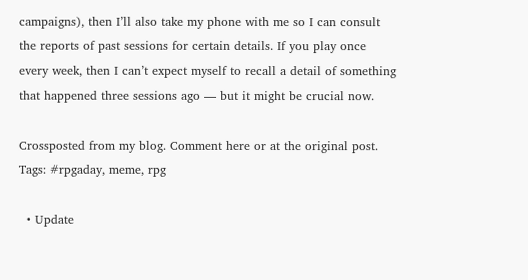campaigns), then I’ll also take my phone with me so I can consult the reports of past sessions for certain details. If you play once every week, then I can’t expect myself to recall a detail of something that happened three sessions ago — but it might be crucial now.

Crossposted from my blog. Comment here or at the original post.
Tags: #rpgaday, meme, rpg

  • Update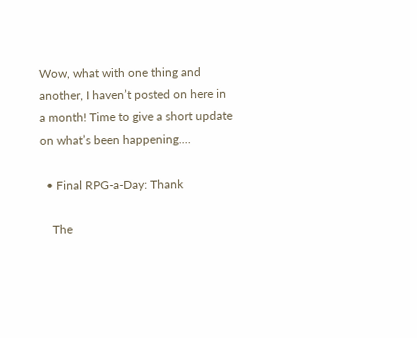Wow, what with one thing and another, I haven’t posted on here in a month! Time to give a short update on what’s been happening.…

  • Final RPG-a-Day: Thank

    The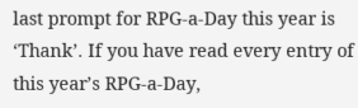last prompt for RPG-a-Day this year is ‘Thank’. If you have read every entry of this year’s RPG-a-Day,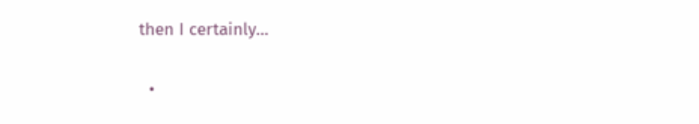then I certainly…

  •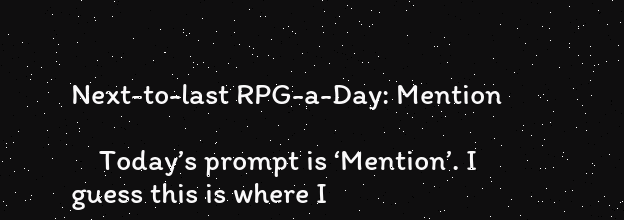Next-to-last RPG-a-Day: Mention

    Today’s prompt is ‘Mention’. I guess this is where I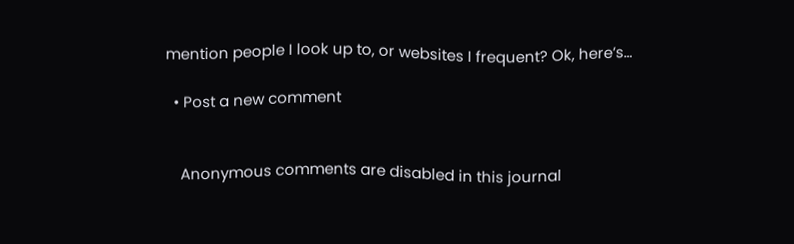mention people I look up to, or websites I frequent? Ok, here’s…

  • Post a new comment


    Anonymous comments are disabled in this journal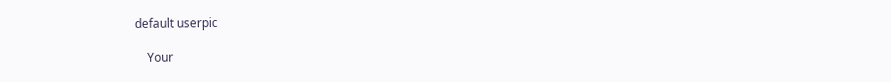default userpic

    Your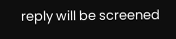reply will be screened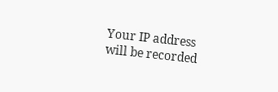Your IP address will be recorded